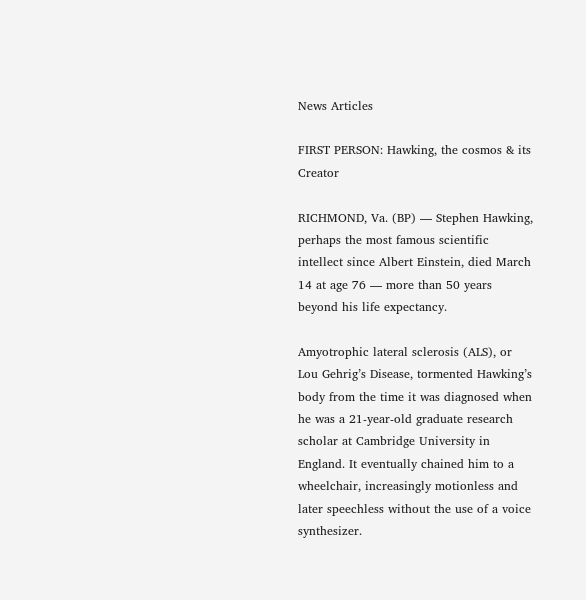News Articles

FIRST PERSON: Hawking, the cosmos & its Creator

RICHMOND, Va. (BP) — Stephen Hawking, perhaps the most famous scientific intellect since Albert Einstein, died March 14 at age 76 — more than 50 years beyond his life expectancy.

Amyotrophic lateral sclerosis (ALS), or Lou Gehrig’s Disease, tormented Hawking’s body from the time it was diagnosed when he was a 21-year-old graduate research scholar at Cambridge University in England. It eventually chained him to a wheelchair, increasingly motionless and later speechless without the use of a voice synthesizer.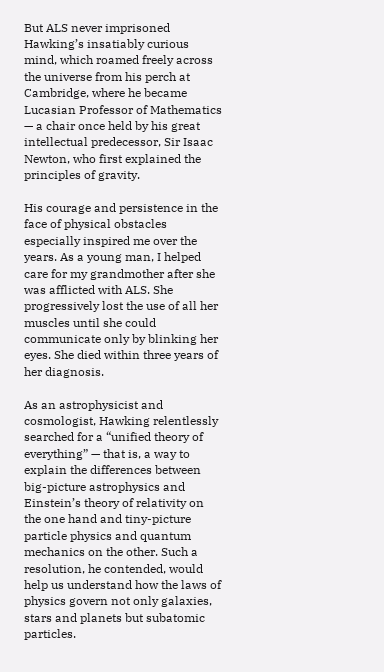But ALS never imprisoned Hawking’s insatiably curious mind, which roamed freely across the universe from his perch at Cambridge, where he became Lucasian Professor of Mathematics — a chair once held by his great intellectual predecessor, Sir Isaac Newton, who first explained the principles of gravity.

His courage and persistence in the face of physical obstacles especially inspired me over the years. As a young man, I helped care for my grandmother after she was afflicted with ALS. She progressively lost the use of all her muscles until she could communicate only by blinking her eyes. She died within three years of her diagnosis.

As an astrophysicist and cosmologist, Hawking relentlessly searched for a “unified theory of everything” — that is, a way to explain the differences between big-picture astrophysics and Einstein’s theory of relativity on the one hand and tiny-picture particle physics and quantum mechanics on the other. Such a resolution, he contended, would help us understand how the laws of physics govern not only galaxies, stars and planets but subatomic particles.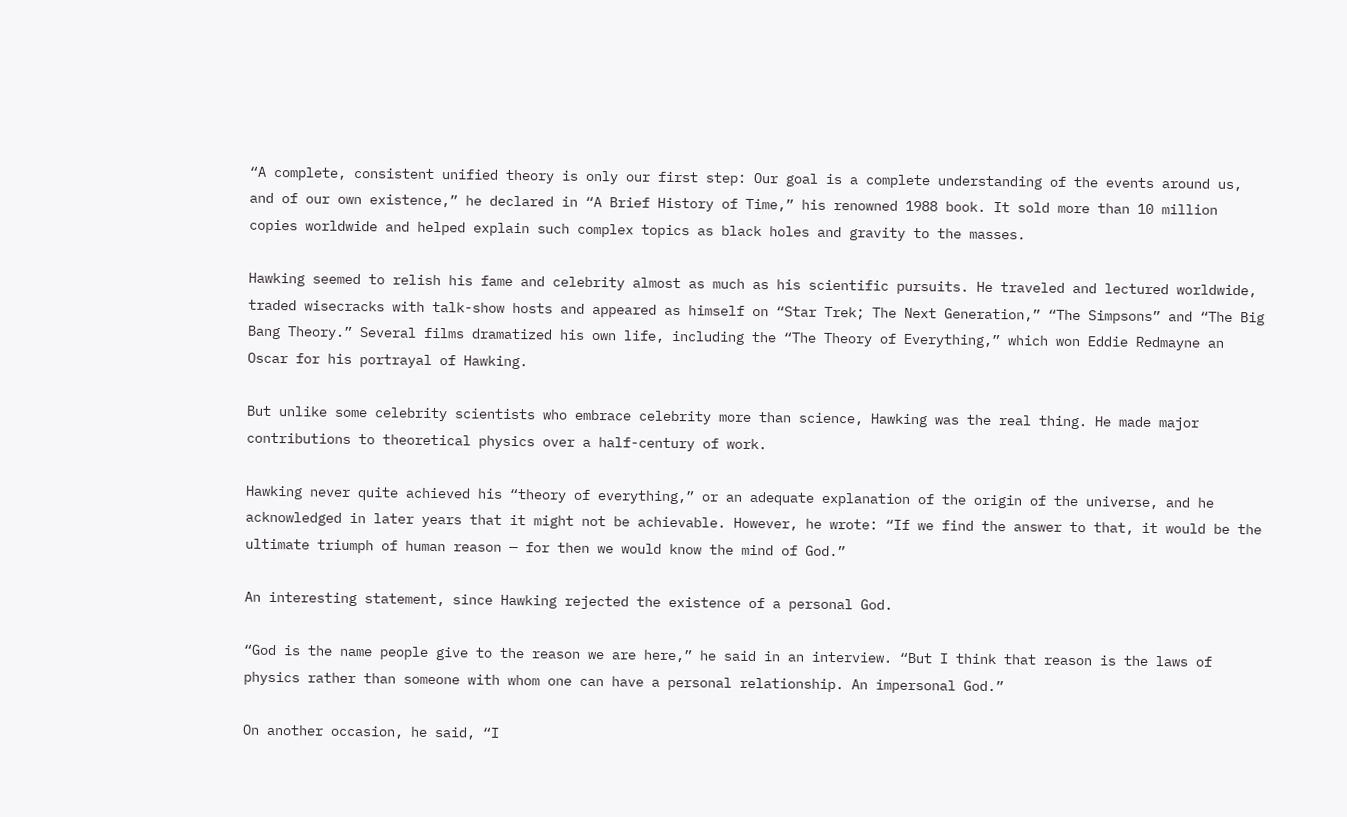“A complete, consistent unified theory is only our first step: Our goal is a complete understanding of the events around us, and of our own existence,” he declared in “A Brief History of Time,” his renowned 1988 book. It sold more than 10 million copies worldwide and helped explain such complex topics as black holes and gravity to the masses.

Hawking seemed to relish his fame and celebrity almost as much as his scientific pursuits. He traveled and lectured worldwide, traded wisecracks with talk-show hosts and appeared as himself on “Star Trek; The Next Generation,” “The Simpsons” and “The Big Bang Theory.” Several films dramatized his own life, including the “The Theory of Everything,” which won Eddie Redmayne an Oscar for his portrayal of Hawking.

But unlike some celebrity scientists who embrace celebrity more than science, Hawking was the real thing. He made major contributions to theoretical physics over a half-century of work.

Hawking never quite achieved his “theory of everything,” or an adequate explanation of the origin of the universe, and he acknowledged in later years that it might not be achievable. However, he wrote: “If we find the answer to that, it would be the ultimate triumph of human reason — for then we would know the mind of God.”

An interesting statement, since Hawking rejected the existence of a personal God.

“God is the name people give to the reason we are here,” he said in an interview. “But I think that reason is the laws of physics rather than someone with whom one can have a personal relationship. An impersonal God.”

On another occasion, he said, “I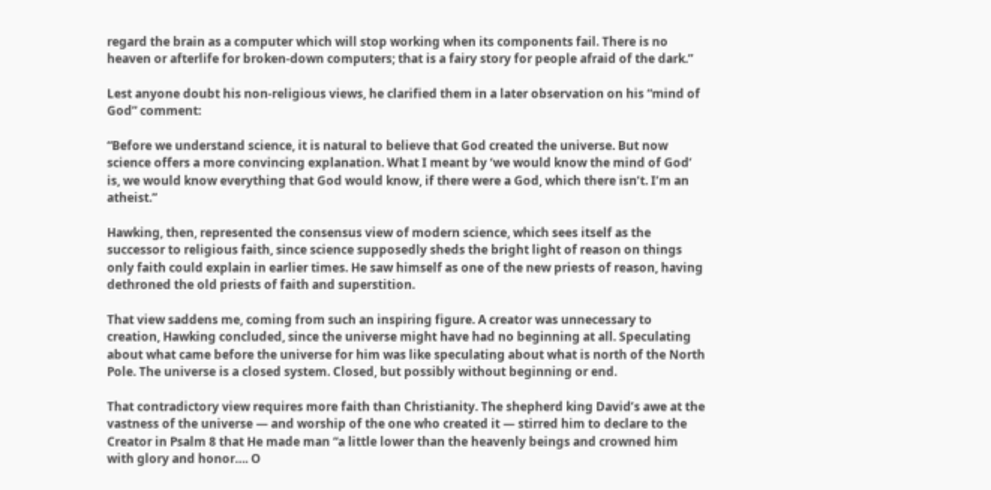regard the brain as a computer which will stop working when its components fail. There is no heaven or afterlife for broken-down computers; that is a fairy story for people afraid of the dark.”

Lest anyone doubt his non-religious views, he clarified them in a later observation on his “mind of God” comment:

“Before we understand science, it is natural to believe that God created the universe. But now science offers a more convincing explanation. What I meant by ‘we would know the mind of God’ is, we would know everything that God would know, if there were a God, which there isn’t. I’m an atheist.”

Hawking, then, represented the consensus view of modern science, which sees itself as the successor to religious faith, since science supposedly sheds the bright light of reason on things only faith could explain in earlier times. He saw himself as one of the new priests of reason, having dethroned the old priests of faith and superstition.

That view saddens me, coming from such an inspiring figure. A creator was unnecessary to creation, Hawking concluded, since the universe might have had no beginning at all. Speculating about what came before the universe for him was like speculating about what is north of the North Pole. The universe is a closed system. Closed, but possibly without beginning or end.

That contradictory view requires more faith than Christianity. The shepherd king David’s awe at the vastness of the universe — and worship of the one who created it — stirred him to declare to the Creator in Psalm 8 that He made man “a little lower than the heavenly beings and crowned him with glory and honor…. O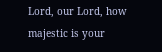Lord, our Lord, how majestic is your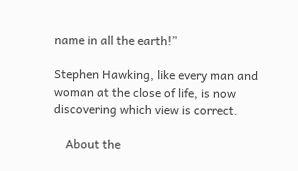name in all the earth!”

Stephen Hawking, like every man and woman at the close of life, is now discovering which view is correct.

    About the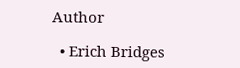Author

  • Erich Bridges